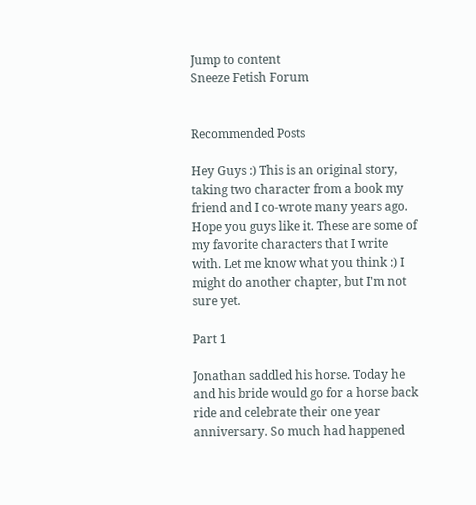Jump to content
Sneeze Fetish Forum


Recommended Posts

Hey Guys :) This is an original story, taking two character from a book my friend and I co-wrote many years ago. Hope you guys like it. These are some of my favorite characters that I write with. Let me know what you think :) I might do another chapter, but I'm not sure yet.

Part 1

Jonathan saddled his horse. Today he and his bride would go for a horse back ride and celebrate their one year anniversary. So much had happened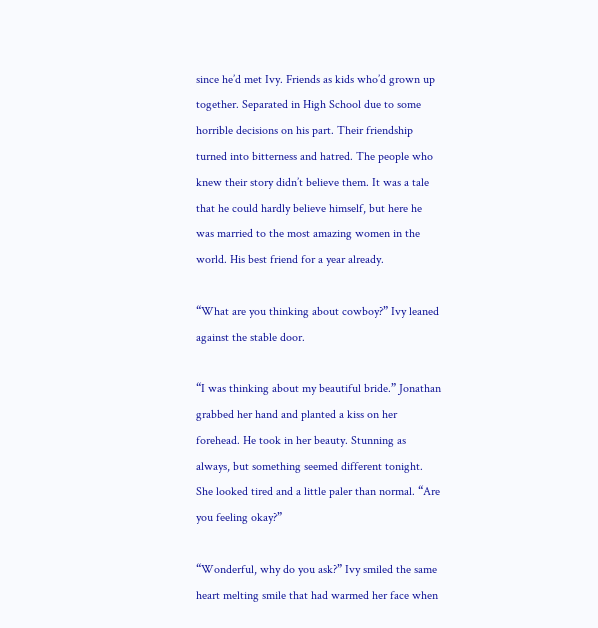since he’d met Ivy. Friends as kids who’d grown up together. Separated in High School due to some horrible decisions on his part. Their friendship turned into bitterness and hatred. The people who knew their story didn’t believe them. It was a tale that he could hardly believe himself, but here he was married to the most amazing women in the world. His best friend for a year already.

“What are you thinking about cowboy?” Ivy leaned against the stable door.

“I was thinking about my beautiful bride.” Jonathan grabbed her hand and planted a kiss on her forehead. He took in her beauty. Stunning as always, but something seemed different tonight. She looked tired and a little paler than normal. “Are you feeling okay?”

“Wonderful, why do you ask?” Ivy smiled the same heart melting smile that had warmed her face when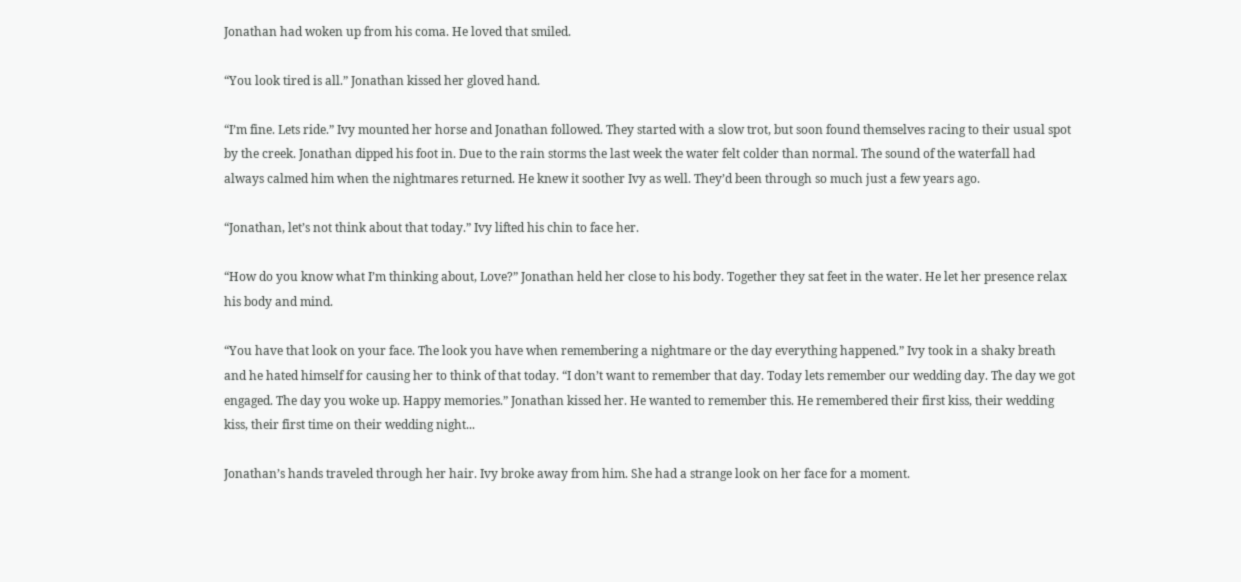Jonathan had woken up from his coma. He loved that smiled.

“You look tired is all.” Jonathan kissed her gloved hand.

“I’m fine. Lets ride.” Ivy mounted her horse and Jonathan followed. They started with a slow trot, but soon found themselves racing to their usual spot by the creek. Jonathan dipped his foot in. Due to the rain storms the last week the water felt colder than normal. The sound of the waterfall had always calmed him when the nightmares returned. He knew it soother Ivy as well. They’d been through so much just a few years ago.

“Jonathan, let’s not think about that today.” Ivy lifted his chin to face her.

“How do you know what I’m thinking about, Love?” Jonathan held her close to his body. Together they sat feet in the water. He let her presence relax his body and mind.

“You have that look on your face. The look you have when remembering a nightmare or the day everything happened.” Ivy took in a shaky breath and he hated himself for causing her to think of that today. “I don’t want to remember that day. Today lets remember our wedding day. The day we got engaged. The day you woke up. Happy memories.” Jonathan kissed her. He wanted to remember this. He remembered their first kiss, their wedding kiss, their first time on their wedding night...

Jonathan’s hands traveled through her hair. Ivy broke away from him. She had a strange look on her face for a moment.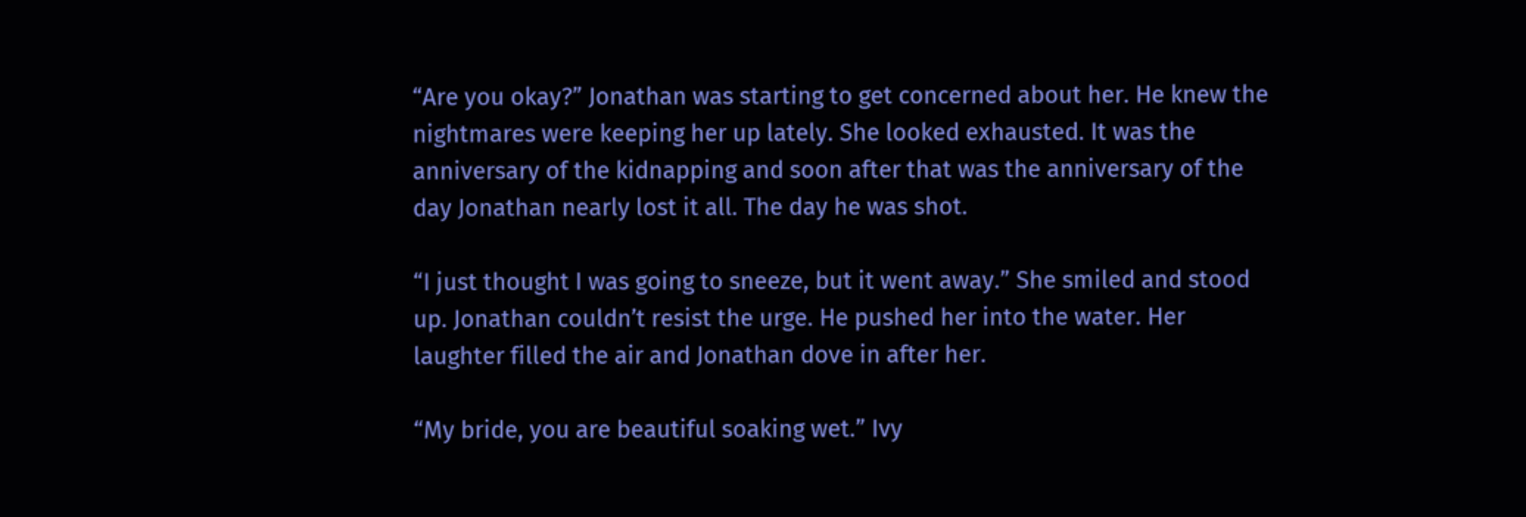“Are you okay?” Jonathan was starting to get concerned about her. He knew the nightmares were keeping her up lately. She looked exhausted. It was the anniversary of the kidnapping and soon after that was the anniversary of the day Jonathan nearly lost it all. The day he was shot.

“I just thought I was going to sneeze, but it went away.” She smiled and stood up. Jonathan couldn’t resist the urge. He pushed her into the water. Her laughter filled the air and Jonathan dove in after her.

“My bride, you are beautiful soaking wet.” Ivy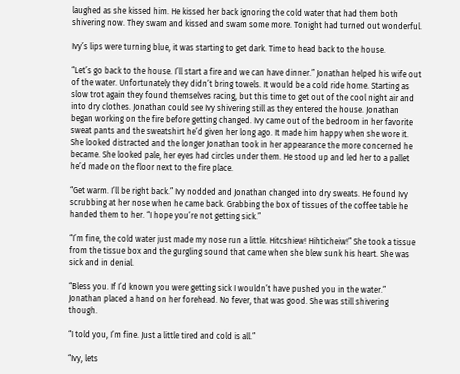laughed as she kissed him. He kissed her back ignoring the cold water that had them both shivering now. They swam and kissed and swam some more. Tonight had turned out wonderful.

Ivy’s lips were turning blue, it was starting to get dark. Time to head back to the house.

“Let’s go back to the house. I’ll start a fire and we can have dinner.” Jonathan helped his wife out of the water. Unfortunately they didn’t bring towels. It would be a cold ride home. Starting as slow trot again they found themselves racing, but this time to get out of the cool night air and into dry clothes. Jonathan could see Ivy shivering still as they entered the house. Jonathan began working on the fire before getting changed. Ivy came out of the bedroom in her favorite sweat pants and the sweatshirt he’d given her long ago. It made him happy when she wore it. She looked distracted and the longer Jonathan took in her appearance the more concerned he became. She looked pale, her eyes had circles under them. He stood up and led her to a pallet he’d made on the floor next to the fire place.

“Get warm. I’ll be right back.” Ivy nodded and Jonathan changed into dry sweats. He found Ivy scrubbing at her nose when he came back. Grabbing the box of tissues of the coffee table he handed them to her. “I hope you’re not getting sick.”

“I’m fine, the cold water just made my nose run a little. Hitcshiew! Hihticheiw!” She took a tissue from the tissue box and the gurgling sound that came when she blew sunk his heart. She was sick and in denial.

“Bless you. If I’d known you were getting sick I wouldn’t have pushed you in the water.” Jonathan placed a hand on her forehead. No fever, that was good. She was still shivering though.

“I told you, I’m fine. Just a little tired and cold is all.”

“Ivy, lets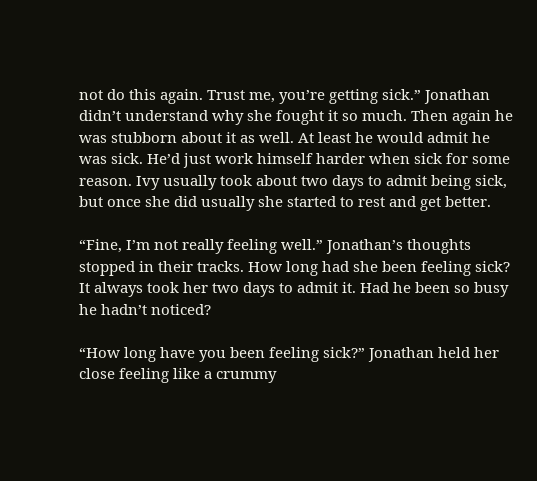not do this again. Trust me, you’re getting sick.” Jonathan didn’t understand why she fought it so much. Then again he was stubborn about it as well. At least he would admit he was sick. He’d just work himself harder when sick for some reason. Ivy usually took about two days to admit being sick, but once she did usually she started to rest and get better.

“Fine, I’m not really feeling well.” Jonathan’s thoughts stopped in their tracks. How long had she been feeling sick? It always took her two days to admit it. Had he been so busy he hadn’t noticed?

“How long have you been feeling sick?” Jonathan held her close feeling like a crummy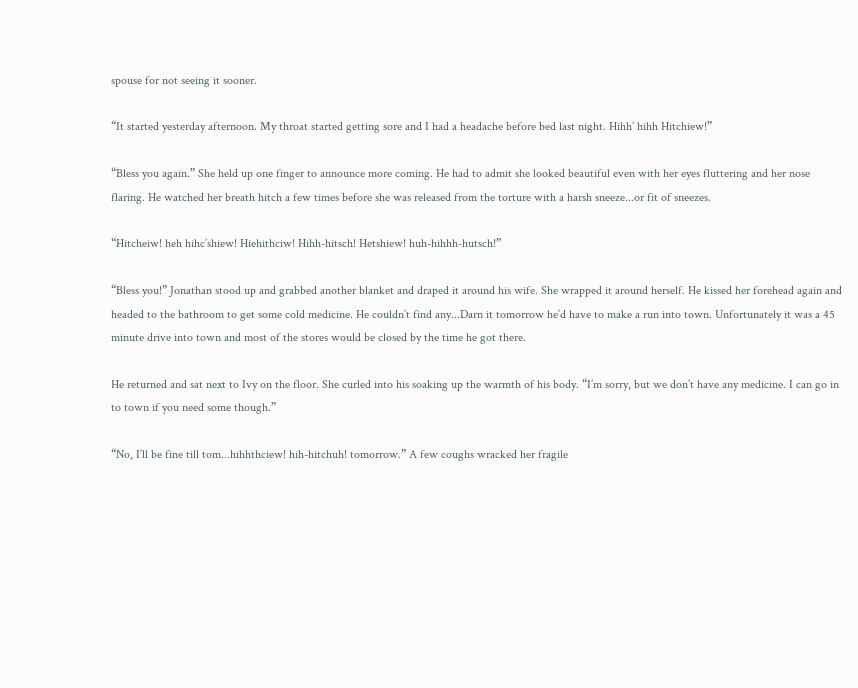spouse for not seeing it sooner.

“It started yesterday afternoon. My throat started getting sore and I had a headache before bed last night. Hihh’ hihh Hitchiew!”

“Bless you again.” She held up one finger to announce more coming. He had to admit she looked beautiful even with her eyes fluttering and her nose flaring. He watched her breath hitch a few times before she was released from the torture with a harsh sneeze...or fit of sneezes.

“Hitcheiw! heh hihc’shiew! Hiehithciw! Hihh-hitsch! Hetshiew! huh-hihhh-hutsch!”

“Bless you!” Jonathan stood up and grabbed another blanket and draped it around his wife. She wrapped it around herself. He kissed her forehead again and headed to the bathroom to get some cold medicine. He couldn’t find any...Darn it tomorrow he’d have to make a run into town. Unfortunately it was a 45 minute drive into town and most of the stores would be closed by the time he got there.

He returned and sat next to Ivy on the floor. She curled into his soaking up the warmth of his body. “I’m sorry, but we don’t have any medicine. I can go in to town if you need some though.”

“No, I’ll be fine till tom...hihhthciew! hih-hitchuh! tomorrow.” A few coughs wracked her fragile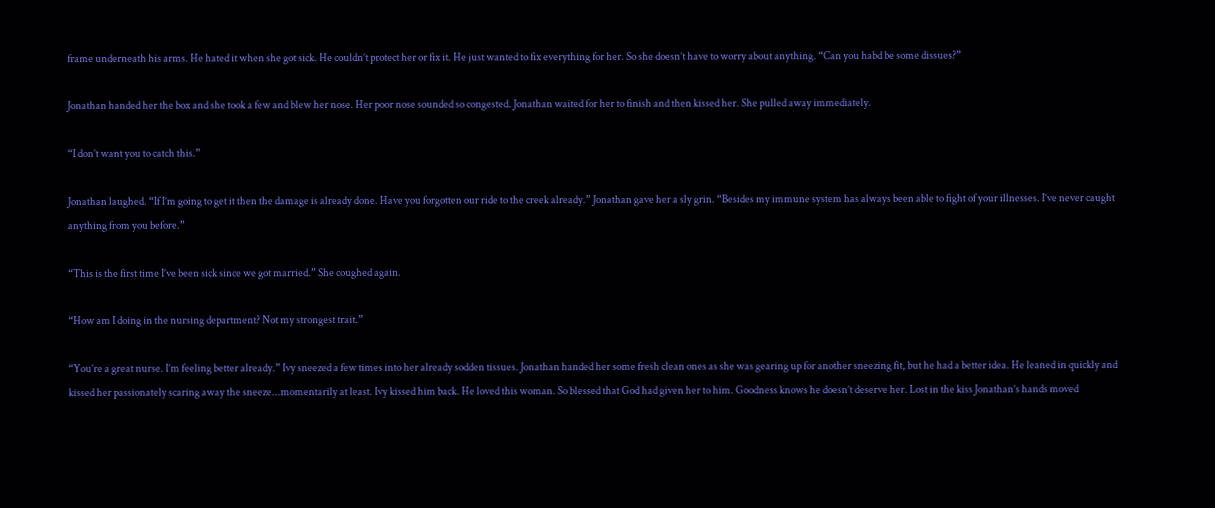frame underneath his arms. He hated it when she got sick. He couldn’t protect her or fix it. He just wanted to fix everything for her. So she doesn’t have to worry about anything. “Can you habd be some dissues?”

Jonathan handed her the box and she took a few and blew her nose. Her poor nose sounded so congested. Jonathan waited for her to finish and then kissed her. She pulled away immediately.

“I don’t want you to catch this.”

Jonathan laughed. “If I’m going to get it then the damage is already done. Have you forgotten our ride to the creek already.” Jonathan gave her a sly grin. “Besides my immune system has always been able to fight of your illnesses. I’ve never caught anything from you before.”

“This is the first time I’ve been sick since we got married.” She coughed again.

“How am I doing in the nursing department? Not my strongest trait.”

“You’re a great nurse. I’m feeling better already.” Ivy sneezed a few times into her already sodden tissues. Jonathan handed her some fresh clean ones as she was gearing up for another sneezing fit, but he had a better idea. He leaned in quickly and kissed her passionately scaring away the sneeze...momentarily at least. Ivy kissed him back. He loved this woman. So blessed that God had given her to him. Goodness knows he doesn’t deserve her. Lost in the kiss Jonathan’s hands moved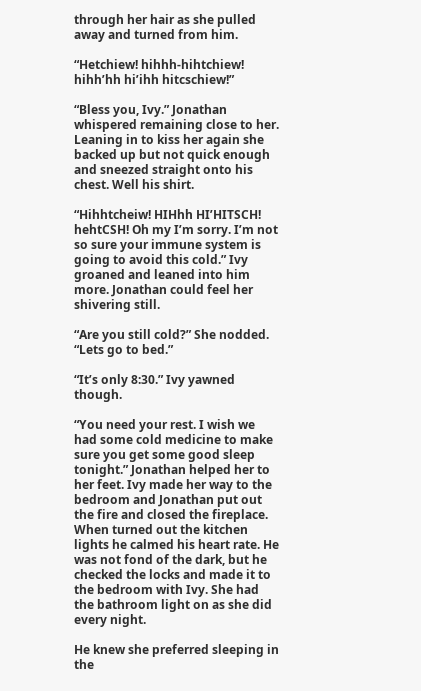through her hair as she pulled away and turned from him.

“Hetchiew! hihhh-hihtchiew! hihh’hh hi’ihh hitcschiew!”

“Bless you, Ivy.” Jonathan whispered remaining close to her. Leaning in to kiss her again she backed up but not quick enough and sneezed straight onto his chest. Well his shirt.

“Hihhtcheiw! HIHhh HI’HITSCH! hehtCSH! Oh my I’m sorry. I’m not so sure your immune system is going to avoid this cold.” Ivy groaned and leaned into him more. Jonathan could feel her shivering still.

“Are you still cold?” She nodded. “Lets go to bed.”

“It’s only 8:30.” Ivy yawned though.

“You need your rest. I wish we had some cold medicine to make sure you get some good sleep tonight.” Jonathan helped her to her feet. Ivy made her way to the bedroom and Jonathan put out the fire and closed the fireplace. When turned out the kitchen lights he calmed his heart rate. He was not fond of the dark, but he checked the locks and made it to the bedroom with Ivy. She had the bathroom light on as she did every night.

He knew she preferred sleeping in the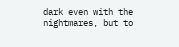dark even with the nightmares, but to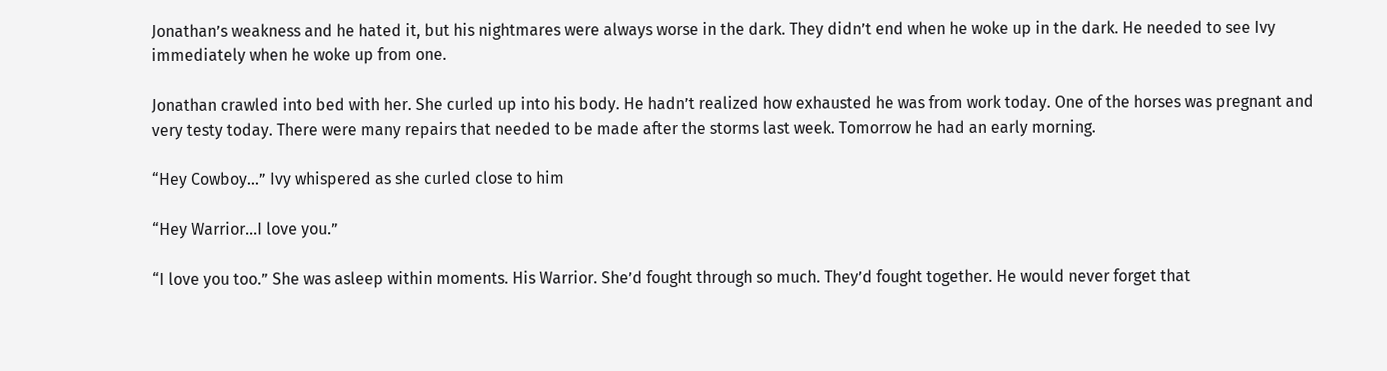Jonathan’s weakness and he hated it, but his nightmares were always worse in the dark. They didn’t end when he woke up in the dark. He needed to see Ivy immediately when he woke up from one.

Jonathan crawled into bed with her. She curled up into his body. He hadn’t realized how exhausted he was from work today. One of the horses was pregnant and very testy today. There were many repairs that needed to be made after the storms last week. Tomorrow he had an early morning.

“Hey Cowboy...” Ivy whispered as she curled close to him

“Hey Warrior...I love you.”

“I love you too.” She was asleep within moments. His Warrior. She’d fought through so much. They’d fought together. He would never forget that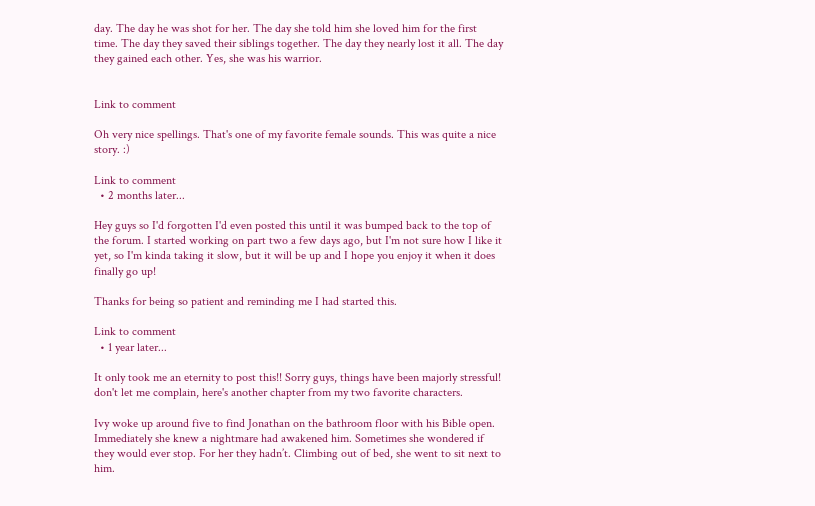day. The day he was shot for her. The day she told him she loved him for the first time. The day they saved their siblings together. The day they nearly lost it all. The day they gained each other. Yes, she was his warrior.


Link to comment

Oh very nice spellings. That's one of my favorite female sounds. This was quite a nice story. :)

Link to comment
  • 2 months later...

Hey guys so I'd forgotten I'd even posted this until it was bumped back to the top of the forum. I started working on part two a few days ago, but I'm not sure how I like it yet, so I'm kinda taking it slow, but it will be up and I hope you enjoy it when it does finally go up!

Thanks for being so patient and reminding me I had started this.

Link to comment
  • 1 year later...

It only took me an eternity to post this!! Sorry guys, things have been majorly stressful! don't let me complain, here's another chapter from my two favorite characters.

Ivy woke up around five to find Jonathan on the bathroom floor with his Bible open. Immediately she knew a nightmare had awakened him. Sometimes she wondered if they would ever stop. For her they hadn’t. Climbing out of bed, she went to sit next to him.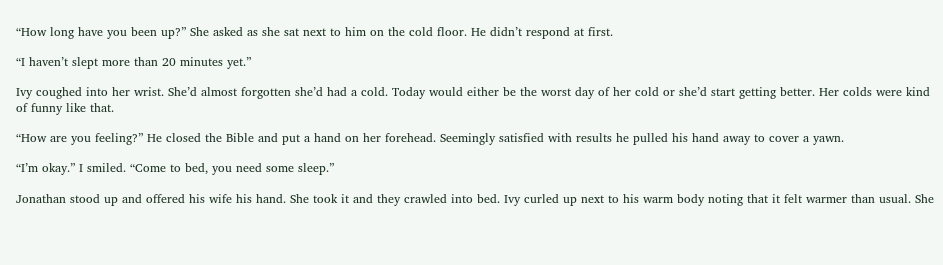“How long have you been up?” She asked as she sat next to him on the cold floor. He didn’t respond at first.

“I haven’t slept more than 20 minutes yet.”

Ivy coughed into her wrist. She’d almost forgotten she’d had a cold. Today would either be the worst day of her cold or she’d start getting better. Her colds were kind of funny like that.

“How are you feeling?” He closed the Bible and put a hand on her forehead. Seemingly satisfied with results he pulled his hand away to cover a yawn.

“I’m okay.” I smiled. “Come to bed, you need some sleep.”

Jonathan stood up and offered his wife his hand. She took it and they crawled into bed. Ivy curled up next to his warm body noting that it felt warmer than usual. She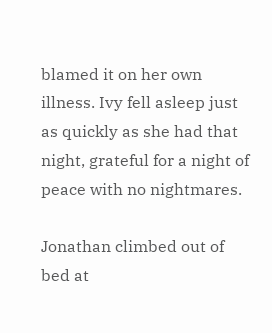blamed it on her own illness. Ivy fell asleep just as quickly as she had that night, grateful for a night of peace with no nightmares.

Jonathan climbed out of bed at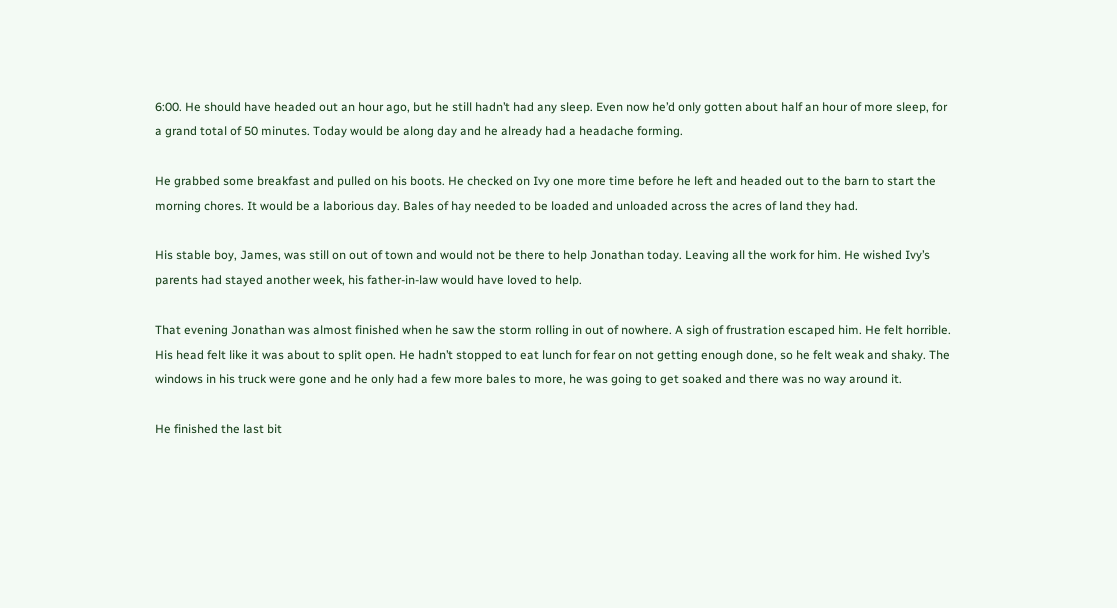6:00. He should have headed out an hour ago, but he still hadn’t had any sleep. Even now he’d only gotten about half an hour of more sleep, for a grand total of 50 minutes. Today would be along day and he already had a headache forming.

He grabbed some breakfast and pulled on his boots. He checked on Ivy one more time before he left and headed out to the barn to start the morning chores. It would be a laborious day. Bales of hay needed to be loaded and unloaded across the acres of land they had.

His stable boy, James, was still on out of town and would not be there to help Jonathan today. Leaving all the work for him. He wished Ivy’s parents had stayed another week, his father-in-law would have loved to help.

That evening Jonathan was almost finished when he saw the storm rolling in out of nowhere. A sigh of frustration escaped him. He felt horrible. His head felt like it was about to split open. He hadn’t stopped to eat lunch for fear on not getting enough done, so he felt weak and shaky. The windows in his truck were gone and he only had a few more bales to more, he was going to get soaked and there was no way around it.

He finished the last bit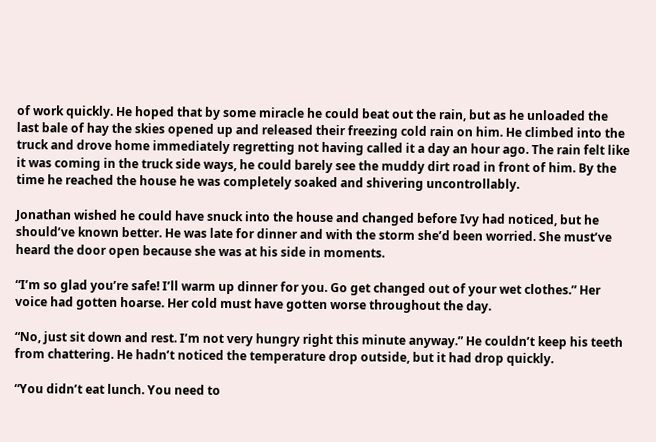of work quickly. He hoped that by some miracle he could beat out the rain, but as he unloaded the last bale of hay the skies opened up and released their freezing cold rain on him. He climbed into the truck and drove home immediately regretting not having called it a day an hour ago. The rain felt like it was coming in the truck side ways, he could barely see the muddy dirt road in front of him. By the time he reached the house he was completely soaked and shivering uncontrollably.

Jonathan wished he could have snuck into the house and changed before Ivy had noticed, but he should’ve known better. He was late for dinner and with the storm she’d been worried. She must’ve heard the door open because she was at his side in moments.

“I’m so glad you’re safe! I’ll warm up dinner for you. Go get changed out of your wet clothes.” Her voice had gotten hoarse. Her cold must have gotten worse throughout the day.

“No, just sit down and rest. I’m not very hungry right this minute anyway.” He couldn’t keep his teeth from chattering. He hadn’t noticed the temperature drop outside, but it had drop quickly.

“You didn’t eat lunch. You need to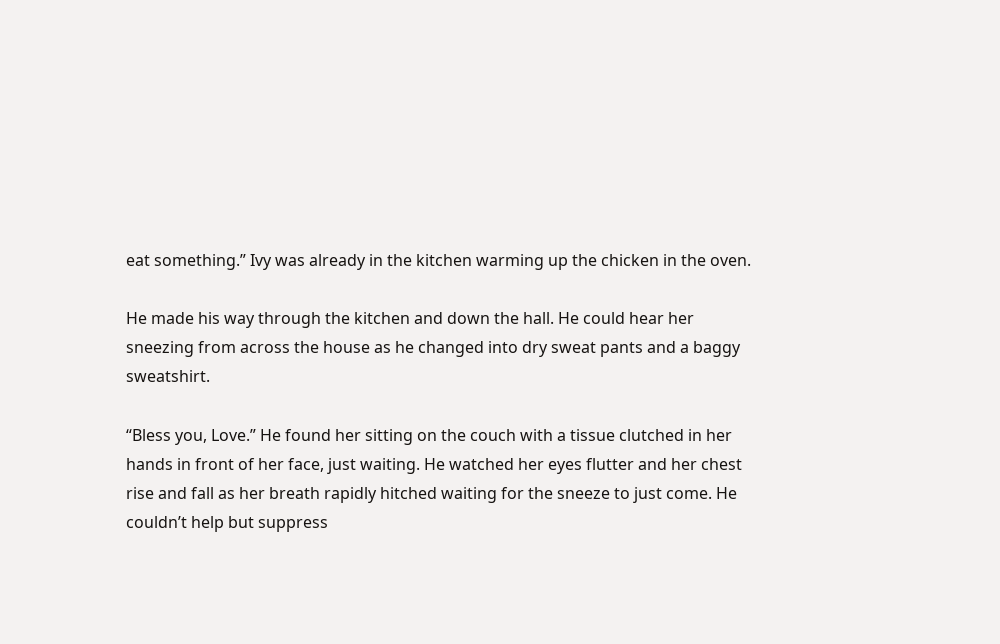eat something.” Ivy was already in the kitchen warming up the chicken in the oven.

He made his way through the kitchen and down the hall. He could hear her sneezing from across the house as he changed into dry sweat pants and a baggy sweatshirt.

“Bless you, Love.” He found her sitting on the couch with a tissue clutched in her hands in front of her face, just waiting. He watched her eyes flutter and her chest rise and fall as her breath rapidly hitched waiting for the sneeze to just come. He couldn’t help but suppress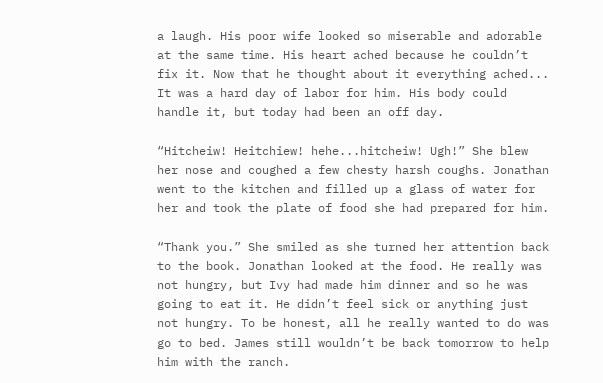a laugh. His poor wife looked so miserable and adorable at the same time. His heart ached because he couldn’t fix it. Now that he thought about it everything ached... It was a hard day of labor for him. His body could handle it, but today had been an off day.

“Hitcheiw! Heitchiew! hehe...hitcheiw! Ugh!” She blew her nose and coughed a few chesty harsh coughs. Jonathan went to the kitchen and filled up a glass of water for her and took the plate of food she had prepared for him.

“Thank you.” She smiled as she turned her attention back to the book. Jonathan looked at the food. He really was not hungry, but Ivy had made him dinner and so he was going to eat it. He didn’t feel sick or anything just not hungry. To be honest, all he really wanted to do was go to bed. James still wouldn’t be back tomorrow to help him with the ranch.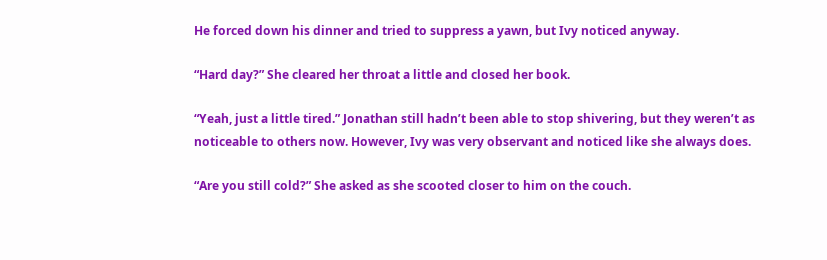He forced down his dinner and tried to suppress a yawn, but Ivy noticed anyway.

“Hard day?” She cleared her throat a little and closed her book.

“Yeah, just a little tired.” Jonathan still hadn’t been able to stop shivering, but they weren’t as noticeable to others now. However, Ivy was very observant and noticed like she always does.

“Are you still cold?” She asked as she scooted closer to him on the couch.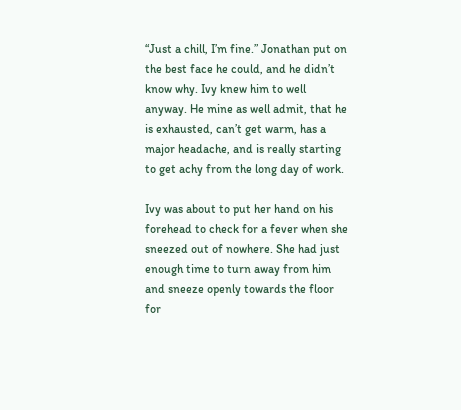“Just a chill, I’m fine.” Jonathan put on the best face he could, and he didn’t know why. Ivy knew him to well anyway. He mine as well admit, that he is exhausted, can’t get warm, has a major headache, and is really starting to get achy from the long day of work.

Ivy was about to put her hand on his forehead to check for a fever when she sneezed out of nowhere. She had just enough time to turn away from him and sneeze openly towards the floor for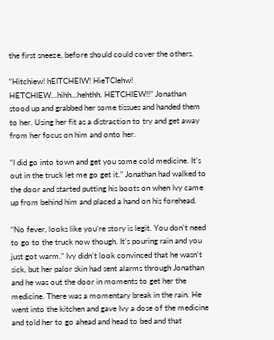the first sneeze, before should could cover the others.

“Hitchiew! hEITCHEIW! HieTCIehw! HETCHIEW...hihh...hehthh. HETCHIEW!!” Jonathan stood up and grabbed her some tissues and handed them to her. Using her fit as a distraction to try and get away from her focus on him and onto her.

“I did go into town and get you some cold medicine. It’s out in the truck let me go get it.” Jonathan had walked to the door and started putting his boots on when Ivy came up from behind him and placed a hand on his forehead.

“No fever, looks like you’re story is legit. You don’t need to go to the truck now though. It’s pouring rain and you just got warm.” Ivy didn’t look convinced that he wasn’t sick, but her palor skin had sent alarms through Jonathan and he was out the door in moments to get her the medicine. There was a momentary break in the rain. He went into the kitchen and gave Ivy a dose of the medicine and told her to go ahead and head to bed and that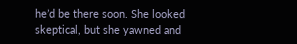he’d be there soon. She looked skeptical, but she yawned and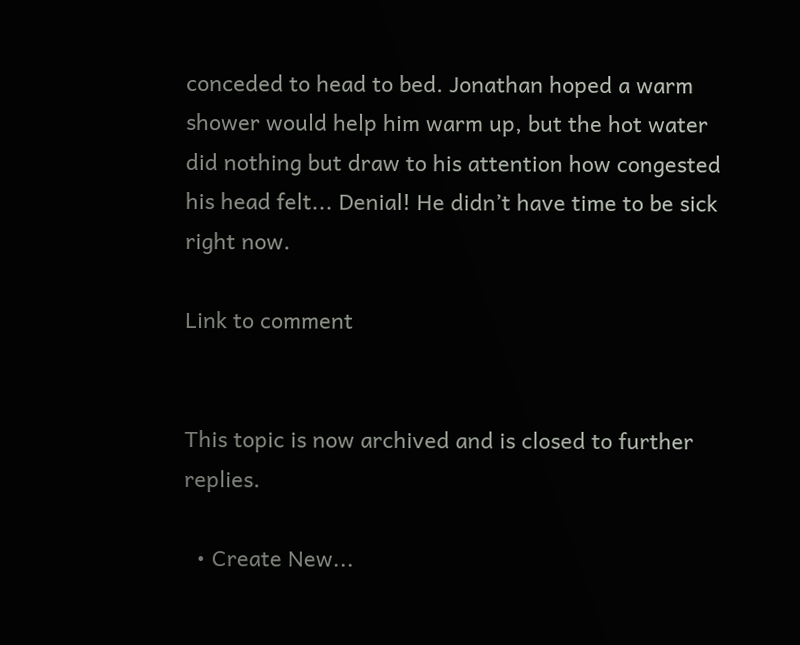conceded to head to bed. Jonathan hoped a warm shower would help him warm up, but the hot water did nothing but draw to his attention how congested his head felt... Denial! He didn’t have time to be sick right now.

Link to comment


This topic is now archived and is closed to further replies.

  • Create New...